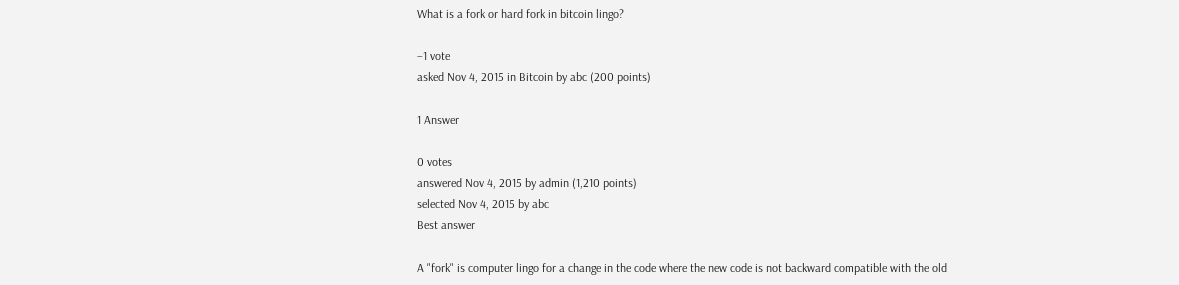What is a fork or hard fork in bitcoin lingo?

–1 vote
asked Nov 4, 2015 in Bitcoin by abc (200 points)

1 Answer

0 votes
answered Nov 4, 2015 by admin (1,210 points)
selected Nov 4, 2015 by abc
Best answer

A "fork" is computer lingo for a change in the code where the new code is not backward compatible with the old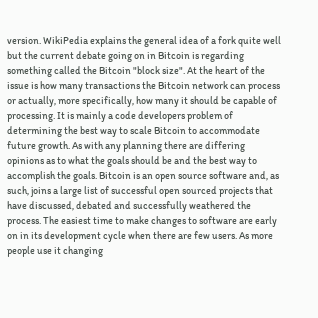version. WikiPedia explains the general idea of a fork quite well but the current debate going on in Bitcoin is regarding something called the Bitcoin "block size". At the heart of the issue is how many transactions the Bitcoin network can process or actually, more specifically, how many it should be capable of processing. It is mainly a code developers problem of determining the best way to scale Bitcoin to accommodate future growth. As with any planning there are differing opinions as to what the goals should be and the best way to accomplish the goals. Bitcoin is an open source software and, as such, joins a large list of successful open sourced projects that have discussed, debated and successfully weathered the process. The easiest time to make changes to software are early on in its development cycle when there are few users. As more people use it changing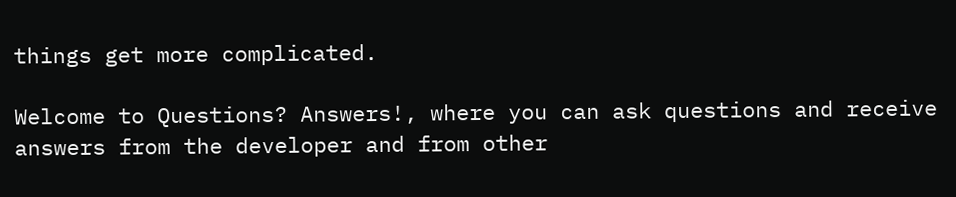things get more complicated.

Welcome to Questions? Answers!, where you can ask questions and receive answers from the developer and from other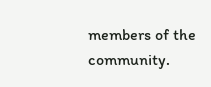members of the community.